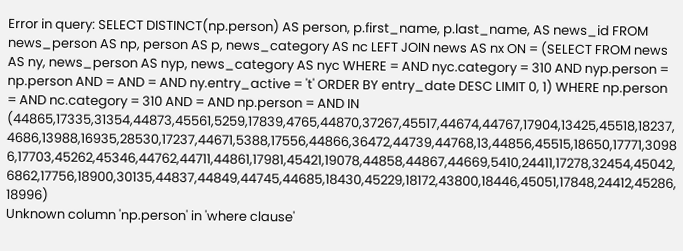Error in query: SELECT DISTINCT(np.person) AS person, p.first_name, p.last_name, AS news_id FROM news_person AS np, person AS p, news_category AS nc LEFT JOIN news AS nx ON = (SELECT FROM news AS ny, news_person AS nyp, news_category AS nyc WHERE = AND nyc.category = 310 AND nyp.person = np.person AND = AND = AND ny.entry_active = 't' ORDER BY entry_date DESC LIMIT 0, 1) WHERE np.person = AND nc.category = 310 AND = AND np.person = AND IN (44865,17335,31354,44873,45561,5259,17839,4765,44870,37267,45517,44674,44767,17904,13425,45518,18237,4686,13988,16935,28530,17237,44671,5388,17556,44866,36472,44739,44768,13,44856,45515,18650,17771,30986,17703,45262,45346,44762,44711,44861,17981,45421,19078,44858,44867,44669,5410,24411,17278,32454,45042,6862,17756,18900,30135,44837,44849,44745,44685,18430,45229,18172,43800,18446,45051,17848,24412,45286,18996)
Unknown column 'np.person' in 'where clause'